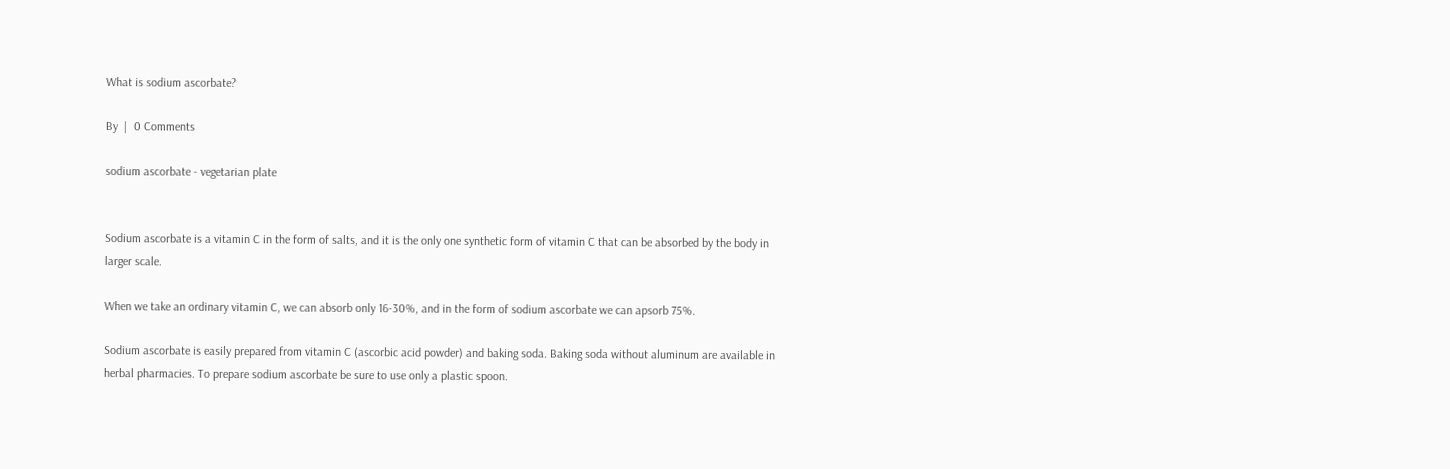What is sodium ascorbate?

By  |  0 Comments

sodium ascorbate - vegetarian plate


Sodium ascorbate is a vitamin C in the form of salts, and it is the only one synthetic form of vitamin C that can be absorbed by the body in larger scale.

When we take an ordinary vitamin C, we can absorb only 16-30%, and in the form of sodium ascorbate we can apsorb 75%.

Sodium ascorbate is easily prepared from vitamin C (ascorbic acid powder) and baking soda. Baking soda without aluminum are available in herbal pharmacies. To prepare sodium ascorbate be sure to use only a plastic spoon.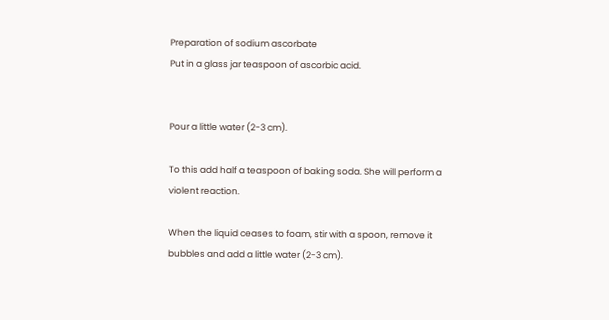Preparation of sodium ascorbate
Put in a glass jar teaspoon of ascorbic acid.


Pour a little water (2-3 cm).

To this add half a teaspoon of baking soda. She will perform a violent reaction.

When the liquid ceases to foam, stir with a spoon, remove it bubbles and add a little water (2-3 cm).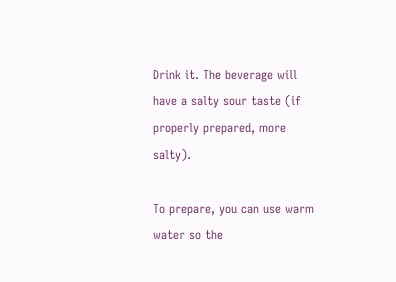Drink it. The beverage will have a salty sour taste (if properly prepared, more salty).

To prepare, you can use warm water so the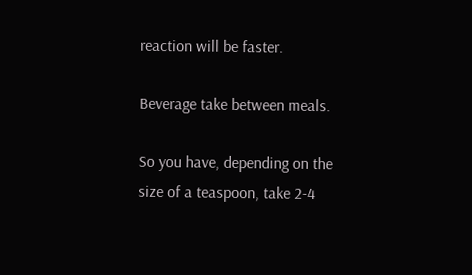reaction will be faster.

Beverage take between meals.

So you have, depending on the size of a teaspoon, take 2-4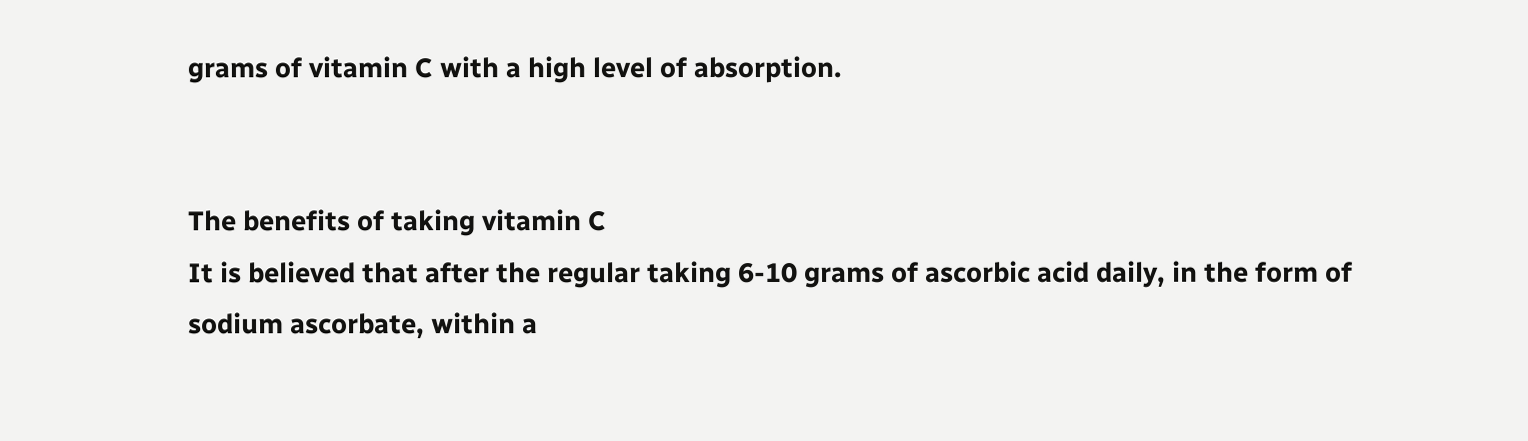grams of vitamin C with a high level of absorption.


The benefits of taking vitamin C
It is believed that after the regular taking 6-10 grams of ascorbic acid daily, in the form of sodium ascorbate, within a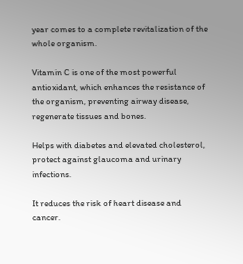year comes to a complete revitalization of the whole organism.

Vitamin C is one of the most powerful antioxidant, which enhances the resistance of the organism, preventing airway disease, regenerate tissues and bones.

Helps with diabetes and elevated cholesterol, protect against glaucoma and urinary infections.

It reduces the risk of heart disease and cancer.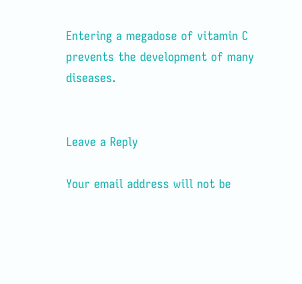Entering a megadose of vitamin C prevents the development of many diseases.


Leave a Reply

Your email address will not be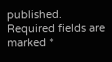published. Required fields are marked *